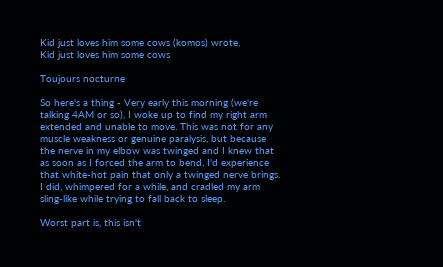Kid just loves him some cows (komos) wrote,
Kid just loves him some cows

Toujours nocturne

So here's a thing - Very early this morning (we're talking 4AM or so), I woke up to find my right arm extended and unable to move. This was not for any muscle weakness or genuine paralysis, but because the nerve in my elbow was twinged and I knew that as soon as I forced the arm to bend, I'd experience that white-hot pain that only a twinged nerve brings. I did, whimpered for a while, and cradled my arm sling-like while trying to fall back to sleep.

Worst part is, this isn't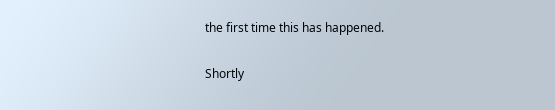the first time this has happened.

Shortly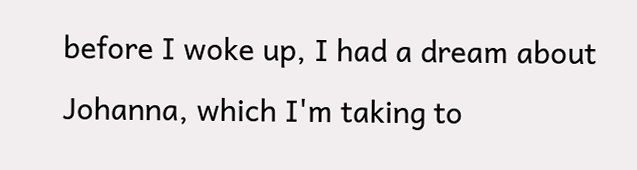before I woke up, I had a dream about Johanna, which I'm taking to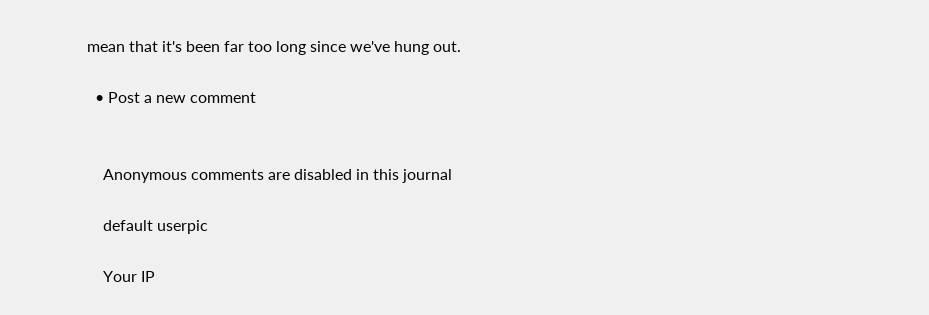mean that it's been far too long since we've hung out.

  • Post a new comment


    Anonymous comments are disabled in this journal

    default userpic

    Your IP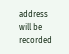address will be recorded